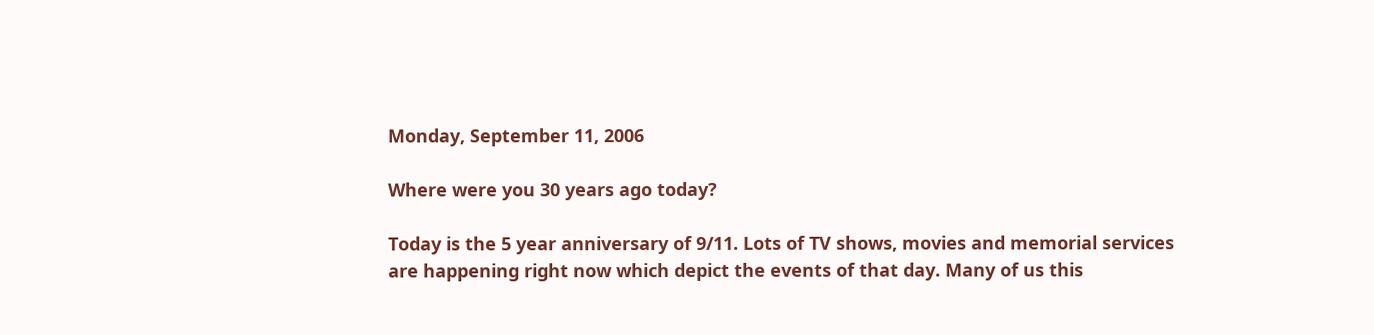Monday, September 11, 2006

Where were you 30 years ago today?

Today is the 5 year anniversary of 9/11. Lots of TV shows, movies and memorial services are happening right now which depict the events of that day. Many of us this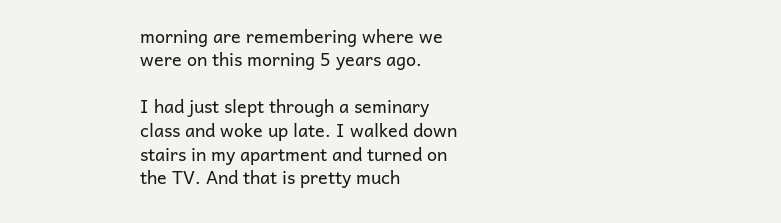morning are remembering where we were on this morning 5 years ago.

I had just slept through a seminary class and woke up late. I walked down stairs in my apartment and turned on the TV. And that is pretty much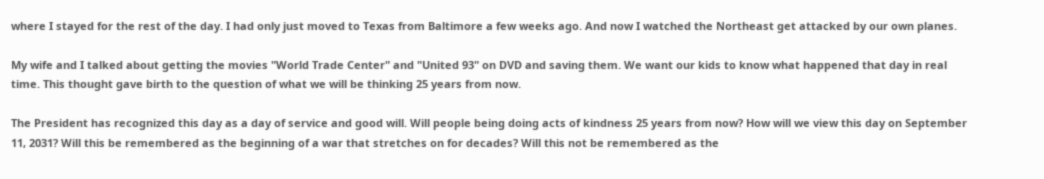where I stayed for the rest of the day. I had only just moved to Texas from Baltimore a few weeks ago. And now I watched the Northeast get attacked by our own planes.

My wife and I talked about getting the movies "World Trade Center" and "United 93" on DVD and saving them. We want our kids to know what happened that day in real time. This thought gave birth to the question of what we will be thinking 25 years from now.

The President has recognized this day as a day of service and good will. Will people being doing acts of kindness 25 years from now? How will we view this day on September 11, 2031? Will this be remembered as the beginning of a war that stretches on for decades? Will this not be remembered as the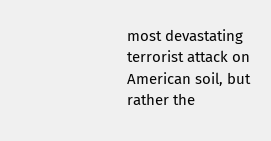most devastating terrorist attack on American soil, but rather the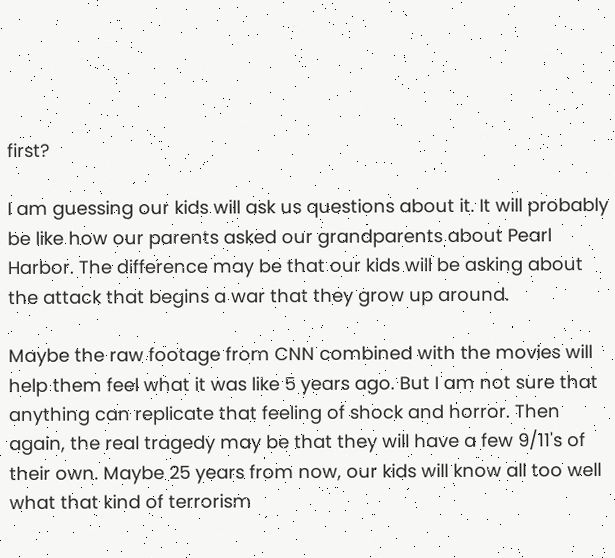first?

I am guessing our kids will ask us questions about it. It will probably be like how our parents asked our grandparents about Pearl Harbor. The difference may be that our kids will be asking about the attack that begins a war that they grow up around.

Maybe the raw footage from CNN combined with the movies will help them feel what it was like 5 years ago. But I am not sure that anything can replicate that feeling of shock and horror. Then again, the real tragedy may be that they will have a few 9/11's of their own. Maybe 25 years from now, our kids will know all too well what that kind of terrorism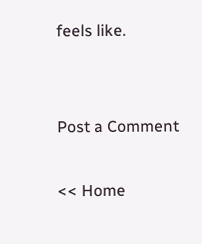feels like.


Post a Comment

<< Home